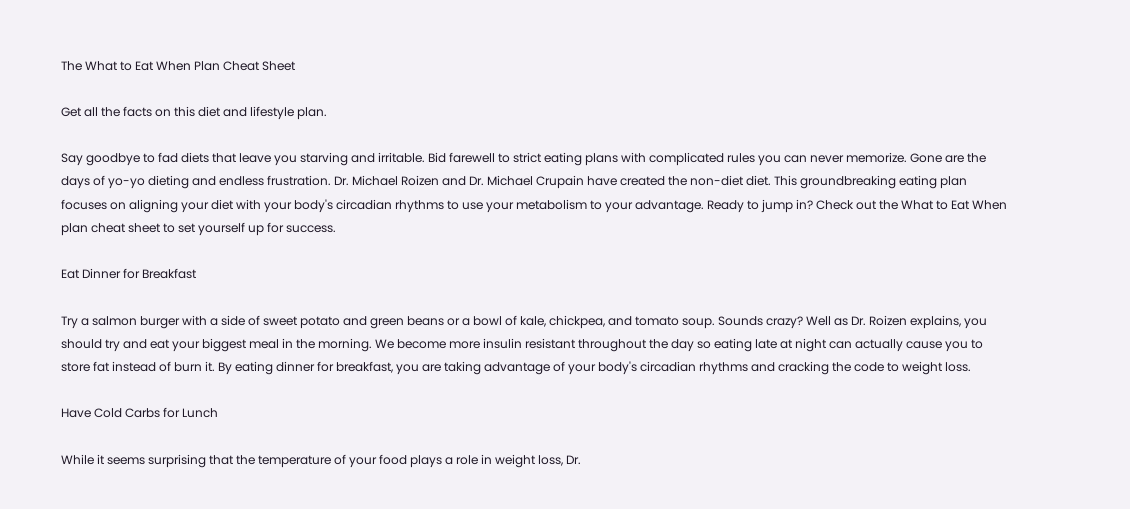The What to Eat When Plan Cheat Sheet

Get all the facts on this diet and lifestyle plan.

Say goodbye to fad diets that leave you starving and irritable. Bid farewell to strict eating plans with complicated rules you can never memorize. Gone are the days of yo-yo dieting and endless frustration. Dr. Michael Roizen and Dr. Michael Crupain have created the non-diet diet. This groundbreaking eating plan focuses on aligning your diet with your body's circadian rhythms to use your metabolism to your advantage. Ready to jump in? Check out the What to Eat When plan cheat sheet to set yourself up for success.

Eat Dinner for Breakfast

Try a salmon burger with a side of sweet potato and green beans or a bowl of kale, chickpea, and tomato soup. Sounds crazy? Well as Dr. Roizen explains, you should try and eat your biggest meal in the morning. We become more insulin resistant throughout the day so eating late at night can actually cause you to store fat instead of burn it. By eating dinner for breakfast, you are taking advantage of your body's circadian rhythms and cracking the code to weight loss.

Have Cold Carbs for Lunch

While it seems surprising that the temperature of your food plays a role in weight loss, Dr.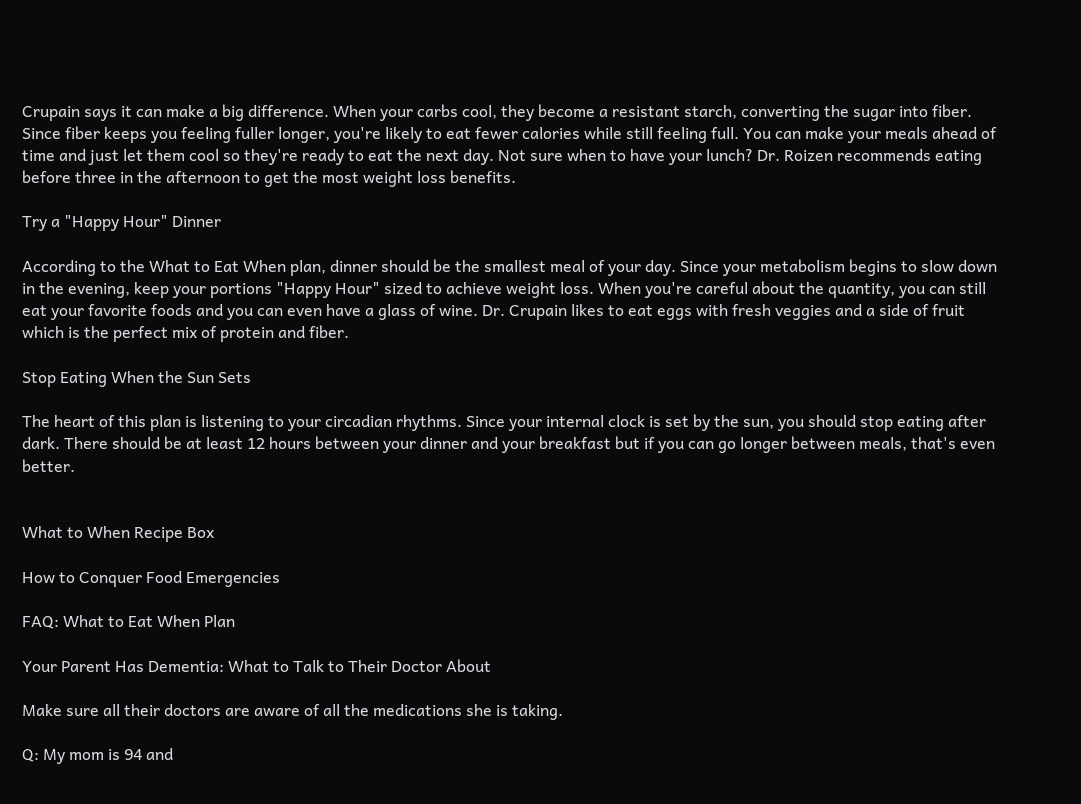Crupain says it can make a big difference. When your carbs cool, they become a resistant starch, converting the sugar into fiber. Since fiber keeps you feeling fuller longer, you're likely to eat fewer calories while still feeling full. You can make your meals ahead of time and just let them cool so they're ready to eat the next day. Not sure when to have your lunch? Dr. Roizen recommends eating before three in the afternoon to get the most weight loss benefits.

Try a "Happy Hour" Dinner

According to the What to Eat When plan, dinner should be the smallest meal of your day. Since your metabolism begins to slow down in the evening, keep your portions "Happy Hour" sized to achieve weight loss. When you're careful about the quantity, you can still eat your favorite foods and you can even have a glass of wine. Dr. Crupain likes to eat eggs with fresh veggies and a side of fruit which is the perfect mix of protein and fiber.

Stop Eating When the Sun Sets

The heart of this plan is listening to your circadian rhythms. Since your internal clock is set by the sun, you should stop eating after dark. There should be at least 12 hours between your dinner and your breakfast but if you can go longer between meals, that's even better.


What to When Recipe Box

How to Conquer Food Emergencies

FAQ: What to Eat When Plan

Your Parent Has Dementia: What to Talk to Their Doctor About

Make sure all their doctors are aware of all the medications she is taking.

Q: My mom is 94 and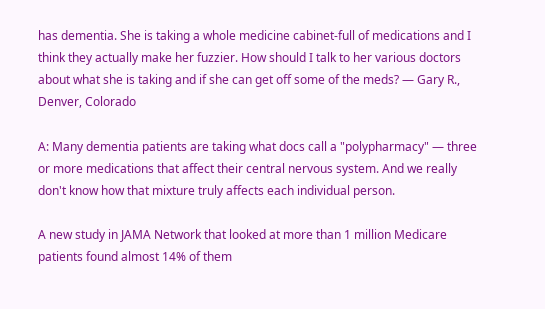has dementia. She is taking a whole medicine cabinet-full of medications and I think they actually make her fuzzier. How should I talk to her various doctors about what she is taking and if she can get off some of the meds? — Gary R., Denver, Colorado

A: Many dementia patients are taking what docs call a "polypharmacy" — three or more medications that affect their central nervous system. And we really don't know how that mixture truly affects each individual person.

A new study in JAMA Network that looked at more than 1 million Medicare patients found almost 14% of them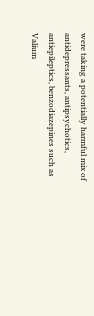were taking a potentially harmful mix of antidepressants, antipsychotics, antiepileptics, benzodiazepines such as Valium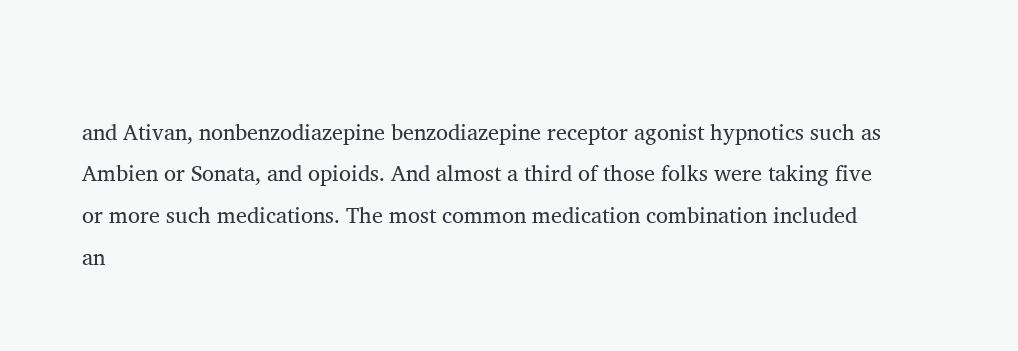and Ativan, nonbenzodiazepine benzodiazepine receptor agonist hypnotics such as Ambien or Sonata, and opioids. And almost a third of those folks were taking five or more such medications. The most common medication combination included an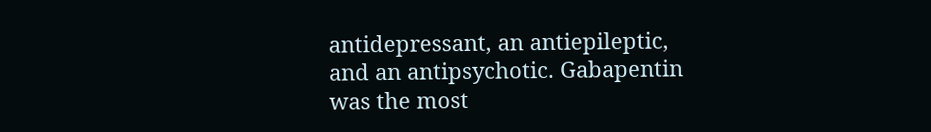antidepressant, an antiepileptic, and an antipsychotic. Gabapentin was the most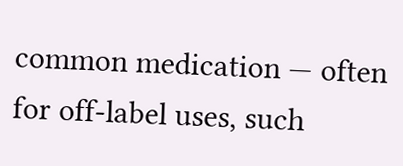common medication — often for off-label uses, such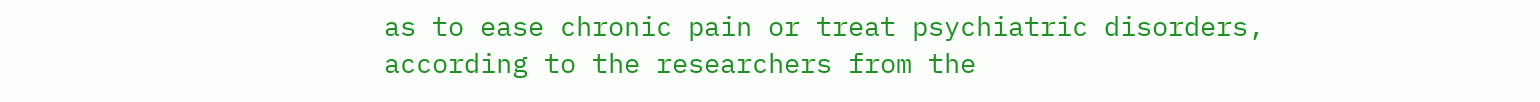as to ease chronic pain or treat psychiatric disorders, according to the researchers from the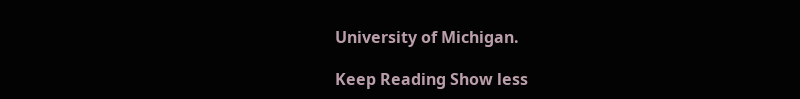University of Michigan.

Keep Reading Show less